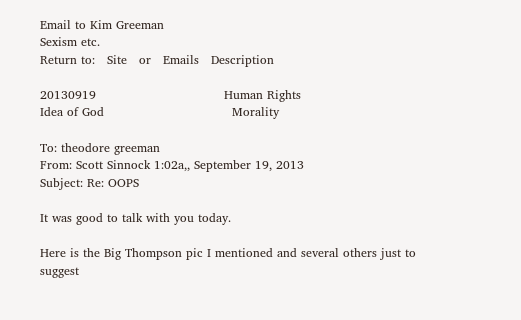Email to Kim Greeman
Sexism etc.
Return to:   Site   or   Emails   Description

20130919                                Human Rights                                Idea of God                                Morality

To: theodore greeman
From: Scott Sinnock 1:02a,, September 19, 2013
Subject: Re: OOPS

It was good to talk with you today.

Here is the Big Thompson pic I mentioned and several others just to suggest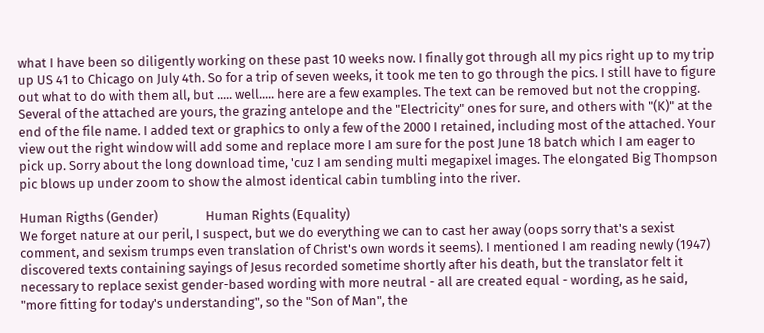what I have been so diligently working on these past 10 weeks now. I finally got through all my pics right up to my trip up US 41 to Chicago on July 4th. So for a trip of seven weeks, it took me ten to go through the pics. I still have to figure out what to do with them all, but ..... well..... here are a few examples. The text can be removed but not the cropping. Several of the attached are yours, the grazing antelope and the "Electricity" ones for sure, and others with "(K)" at the end of the file name. I added text or graphics to only a few of the 2000 I retained, including most of the attached. Your view out the right window will add some and replace more I am sure for the post June 18 batch which I am eager to pick up. Sorry about the long download time, 'cuz I am sending multi megapixel images. The elongated Big Thompson pic blows up under zoom to show the almost identical cabin tumbling into the river.

Human Rigths (Gender)                Human Rights (Equality)
We forget nature at our peril, I suspect, but we do everything we can to cast her away (oops sorry that's a sexist comment, and sexism trumps even translation of Christ's own words it seems). I mentioned I am reading newly (1947) discovered texts containing sayings of Jesus recorded sometime shortly after his death, but the translator felt it necessary to replace sexist gender-based wording with more neutral - all are created equal - wording, as he said, "more fitting for today's understanding", so the "Son of Man", the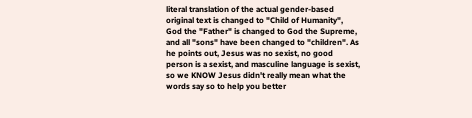literal translation of the actual gender-based original text is changed to "Child of Humanity", God the "Father" is changed to God the Supreme, and all "sons" have been changed to "children". As he points out, Jesus was no sexist, no good person is a sexist, and masculine language is sexist, so we KNOW Jesus didn't really mean what the words say so to help you better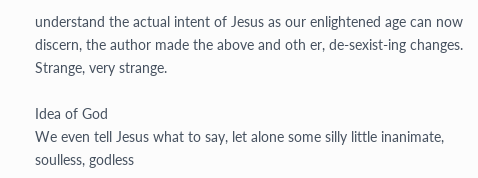understand the actual intent of Jesus as our enlightened age can now discern, the author made the above and oth er, de-sexist-ing changes. Strange, very strange.

Idea of God
We even tell Jesus what to say, let alone some silly little inanimate, soulless, godless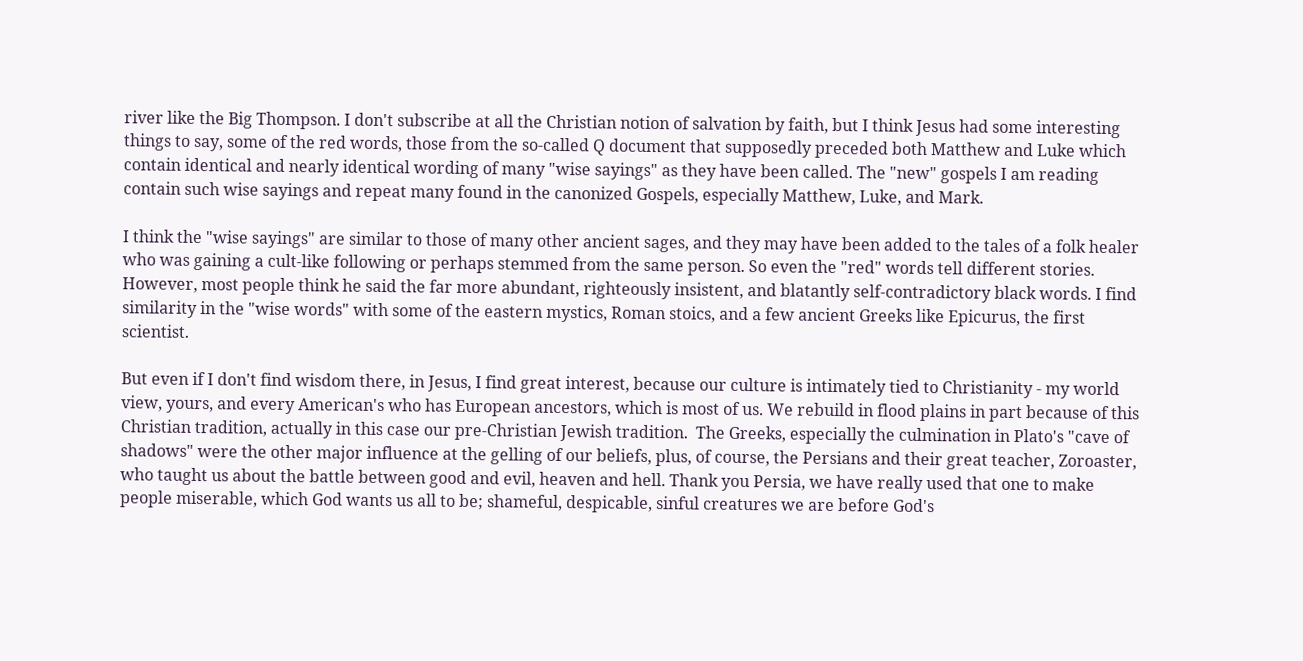river like the Big Thompson. I don't subscribe at all the Christian notion of salvation by faith, but I think Jesus had some interesting things to say, some of the red words, those from the so-called Q document that supposedly preceded both Matthew and Luke which contain identical and nearly identical wording of many "wise sayings" as they have been called. The "new" gospels I am reading contain such wise sayings and repeat many found in the canonized Gospels, especially Matthew, Luke, and Mark.

I think the "wise sayings" are similar to those of many other ancient sages, and they may have been added to the tales of a folk healer who was gaining a cult-like following or perhaps stemmed from the same person. So even the "red" words tell different stories. However, most people think he said the far more abundant, righteously insistent, and blatantly self-contradictory black words. I find similarity in the "wise words" with some of the eastern mystics, Roman stoics, and a few ancient Greeks like Epicurus, the first scientist.

But even if I don't find wisdom there, in Jesus, I find great interest, because our culture is intimately tied to Christianity - my world view, yours, and every American's who has European ancestors, which is most of us. We rebuild in flood plains in part because of this Christian tradition, actually in this case our pre-Christian Jewish tradition.  The Greeks, especially the culmination in Plato's "cave of shadows" were the other major influence at the gelling of our beliefs, plus, of course, the Persians and their great teacher, Zoroaster, who taught us about the battle between good and evil, heaven and hell. Thank you Persia, we have really used that one to make people miserable, which God wants us all to be; shameful, despicable, sinful creatures we are before God's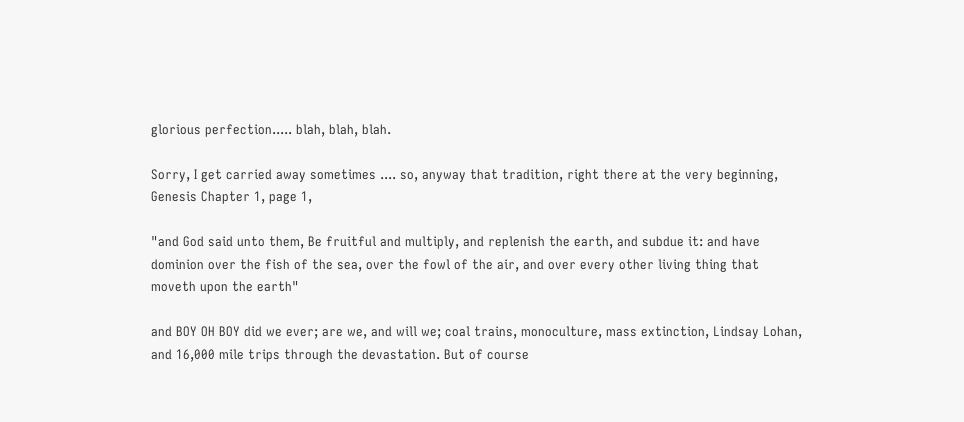glorious perfection..... blah, blah, blah.

Sorry, I get carried away sometimes .... so, anyway that tradition, right there at the very beginning, Genesis Chapter 1, page 1,

"and God said unto them, Be fruitful and multiply, and replenish the earth, and subdue it: and have dominion over the fish of the sea, over the fowl of the air, and over every other living thing that moveth upon the earth"

and BOY OH BOY did we ever; are we, and will we; coal trains, monoculture, mass extinction, Lindsay Lohan, and 16,000 mile trips through the devastation. But of course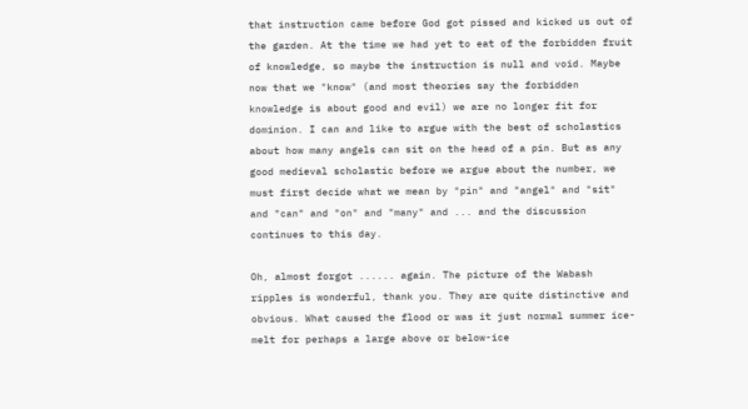that instruction came before God got pissed and kicked us out of the garden. At the time we had yet to eat of the forbidden fruit of knowledge, so maybe the instruction is null and void. Maybe now that we "know" (and most theories say the forbidden knowledge is about good and evil) we are no longer fit for dominion. I can and like to argue with the best of scholastics about how many angels can sit on the head of a pin. But as any good medieval scholastic before we argue about the number, we must first decide what we mean by "pin" and "angel" and "sit" and "can" and "on" and "many" and ... and the discussion continues to this day.

Oh, almost forgot ...... again. The picture of the Wabash ripples is wonderful, thank you. They are quite distinctive and obvious. What caused the flood or was it just normal summer ice-melt for perhaps a large above or below-ice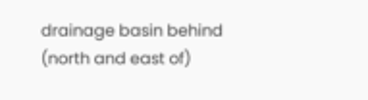drainage basin behind (north and east of)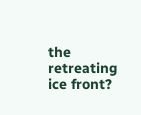the retreating ice front?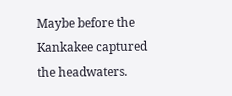Maybe before the Kankakee captured the headwaters.